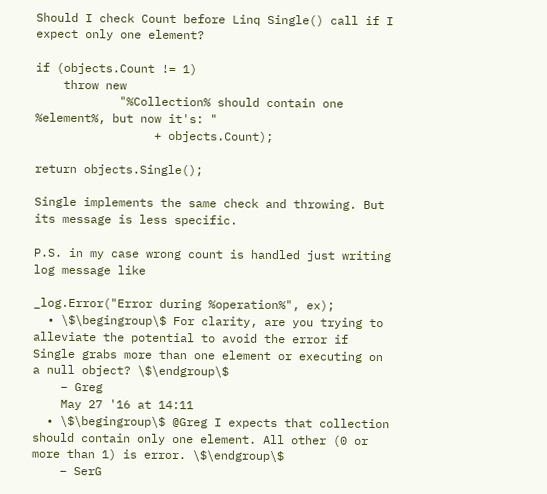Should I check Count before Linq Single() call if I expect only one element?

if (objects.Count != 1)
    throw new
            "%Collection% should contain one %element%, but now it's: "
                 + objects.Count);

return objects.Single();

Single implements the same check and throwing. But its message is less specific.

P.S. in my case wrong count is handled just writing log message like

_log.Error("Error during %operation%", ex);
  • \$\begingroup\$ For clarity, are you trying to alleviate the potential to avoid the error if Single grabs more than one element or executing on a null object? \$\endgroup\$
    – Greg
    May 27 '16 at 14:11
  • \$\begingroup\$ @Greg I expects that collection should contain only one element. All other (0 or more than 1) is error. \$\endgroup\$
    – SerG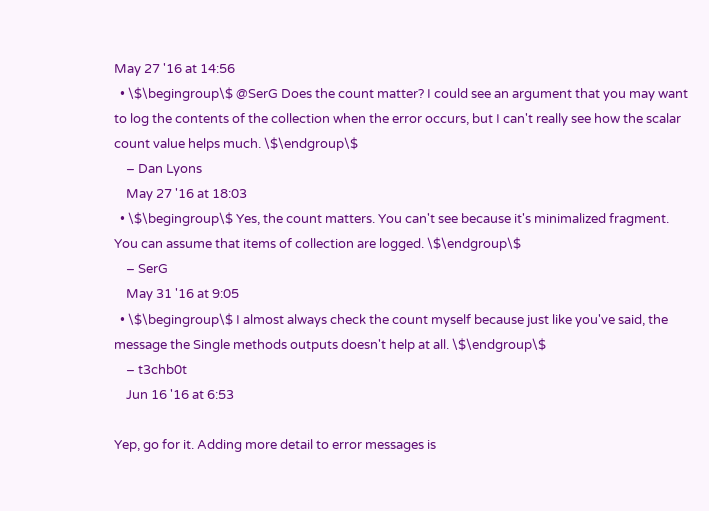May 27 '16 at 14:56
  • \$\begingroup\$ @SerG Does the count matter? I could see an argument that you may want to log the contents of the collection when the error occurs, but I can't really see how the scalar count value helps much. \$\endgroup\$
    – Dan Lyons
    May 27 '16 at 18:03
  • \$\begingroup\$ Yes, the count matters. You can't see because it's minimalized fragment. You can assume that items of collection are logged. \$\endgroup\$
    – SerG
    May 31 '16 at 9:05
  • \$\begingroup\$ I almost always check the count myself because just like you've said, the message the Single methods outputs doesn't help at all. \$\endgroup\$
    – t3chb0t
    Jun 16 '16 at 6:53

Yep, go for it. Adding more detail to error messages is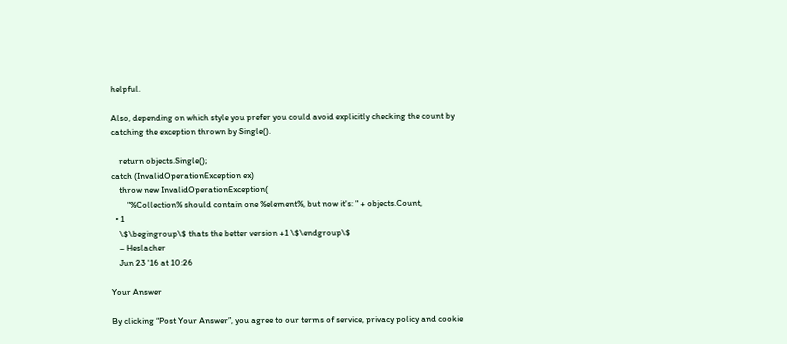helpful.

Also, depending on which style you prefer you could avoid explicitly checking the count by catching the exception thrown by Single().

    return objects.Single();
catch (InvalidOperationException ex)
    throw new InvalidOperationException(
        "%Collection% should contain one %element%, but now it's: " + objects.Count,
  • 1
    \$\begingroup\$ thats the better version +1 \$\endgroup\$
    – Heslacher
    Jun 23 '16 at 10:26

Your Answer

By clicking “Post Your Answer”, you agree to our terms of service, privacy policy and cookie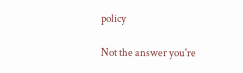policy

Not the answer you're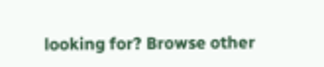looking for? Browse other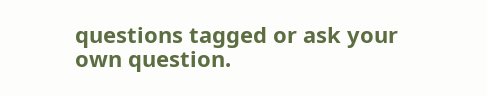questions tagged or ask your own question.